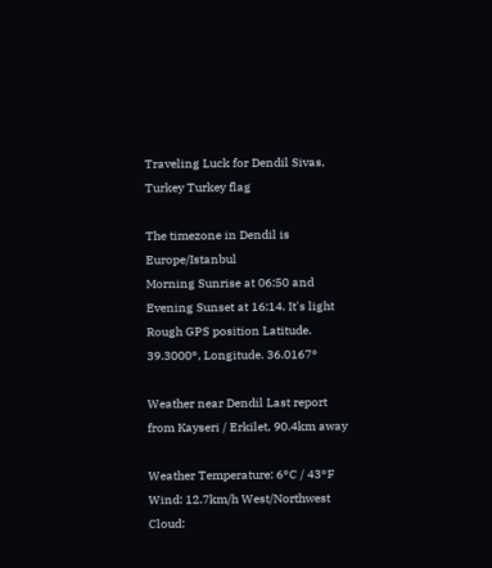Traveling Luck for Dendil Sivas, Turkey Turkey flag

The timezone in Dendil is Europe/Istanbul
Morning Sunrise at 06:50 and Evening Sunset at 16:14. It's light
Rough GPS position Latitude. 39.3000°, Longitude. 36.0167°

Weather near Dendil Last report from Kayseri / Erkilet, 90.4km away

Weather Temperature: 6°C / 43°F
Wind: 12.7km/h West/Northwest
Cloud: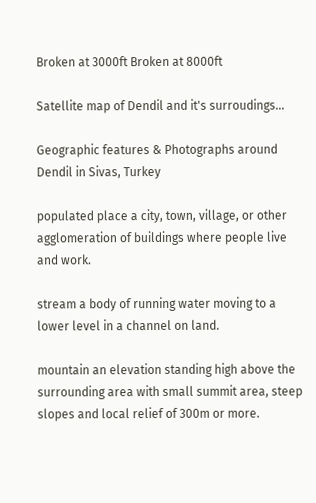Broken at 3000ft Broken at 8000ft

Satellite map of Dendil and it's surroudings...

Geographic features & Photographs around Dendil in Sivas, Turkey

populated place a city, town, village, or other agglomeration of buildings where people live and work.

stream a body of running water moving to a lower level in a channel on land.

mountain an elevation standing high above the surrounding area with small summit area, steep slopes and local relief of 300m or more.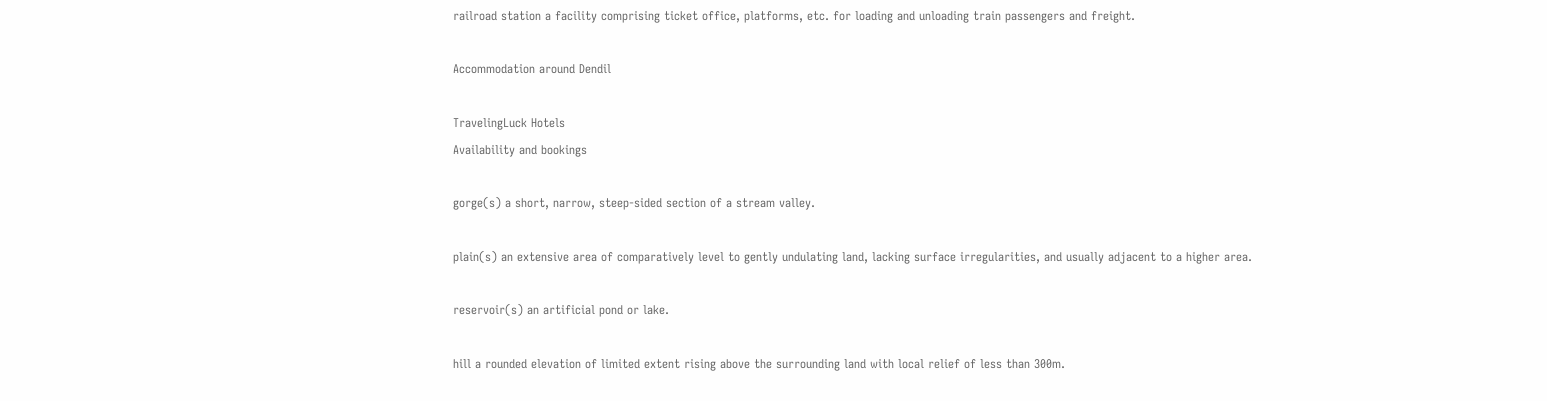railroad station a facility comprising ticket office, platforms, etc. for loading and unloading train passengers and freight.

Accommodation around Dendil

TravelingLuck Hotels
Availability and bookings

gorge(s) a short, narrow, steep-sided section of a stream valley.

plain(s) an extensive area of comparatively level to gently undulating land, lacking surface irregularities, and usually adjacent to a higher area.

reservoir(s) an artificial pond or lake.

hill a rounded elevation of limited extent rising above the surrounding land with local relief of less than 300m.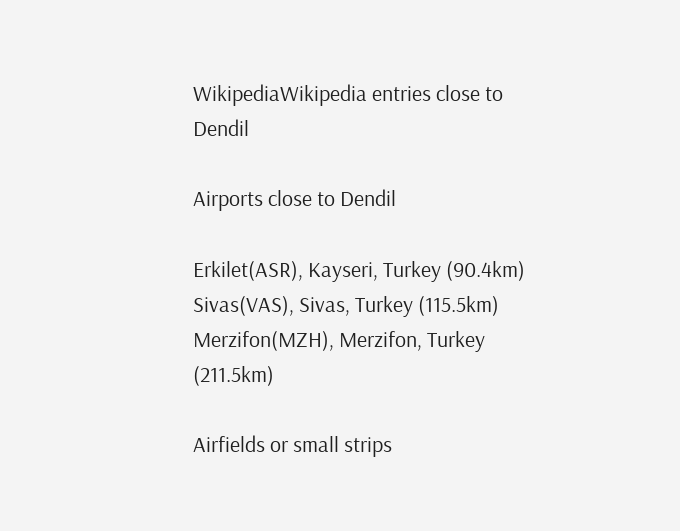WikipediaWikipedia entries close to Dendil

Airports close to Dendil

Erkilet(ASR), Kayseri, Turkey (90.4km)
Sivas(VAS), Sivas, Turkey (115.5km)
Merzifon(MZH), Merzifon, Turkey (211.5km)

Airfields or small strips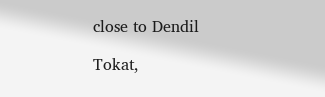close to Dendil

Tokat,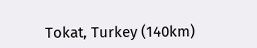Tokat, Turkey (140km)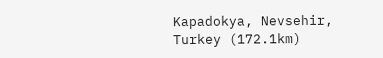Kapadokya, Nevsehir, Turkey (172.1km)